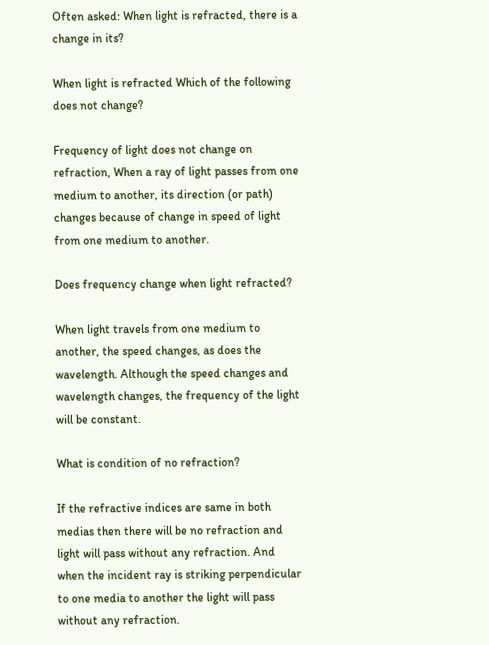Often asked: When light is refracted, there is a change in its?

When light is refracted Which of the following does not change?

Frequency of light does not change on refraction, When a ray of light passes from one medium to another, its direction (or path) changes because of change in speed of light from one medium to another.

Does frequency change when light refracted?

When light travels from one medium to another, the speed changes, as does the wavelength. Although the speed changes and wavelength changes, the frequency of the light will be constant.

What is condition of no refraction?

If the refractive indices are same in both medias then there will be no refraction and light will pass without any refraction. And when the incident ray is striking perpendicular to one media to another the light will pass without any refraction.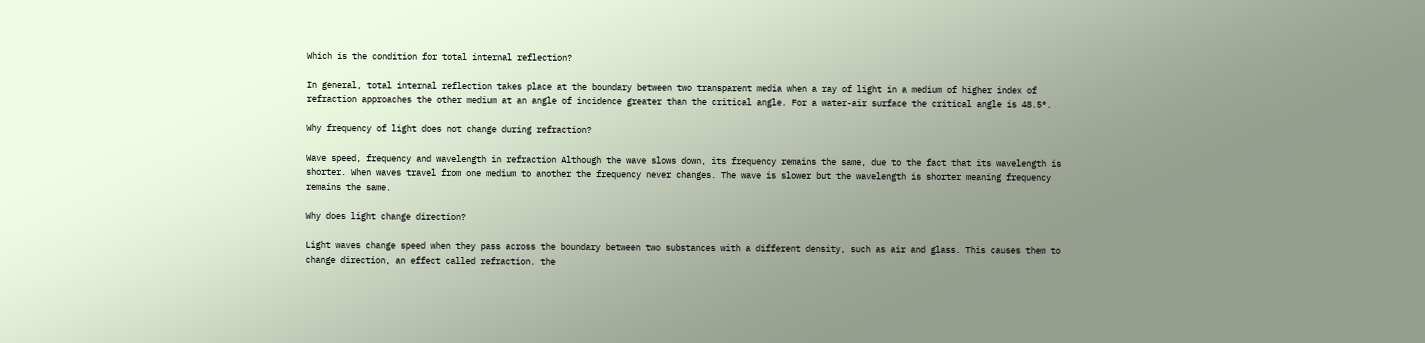Which is the condition for total internal reflection?

In general, total internal reflection takes place at the boundary between two transparent media when a ray of light in a medium of higher index of refraction approaches the other medium at an angle of incidence greater than the critical angle. For a water-air surface the critical angle is 48.5°.

Why frequency of light does not change during refraction?

Wave speed, frequency and wavelength in refraction Although the wave slows down, its frequency remains the same, due to the fact that its wavelength is shorter. When waves travel from one medium to another the frequency never changes. The wave is slower but the wavelength is shorter meaning frequency remains the same.

Why does light change direction?

Light waves change speed when they pass across the boundary between two substances with a different density, such as air and glass. This causes them to change direction, an effect called refraction. the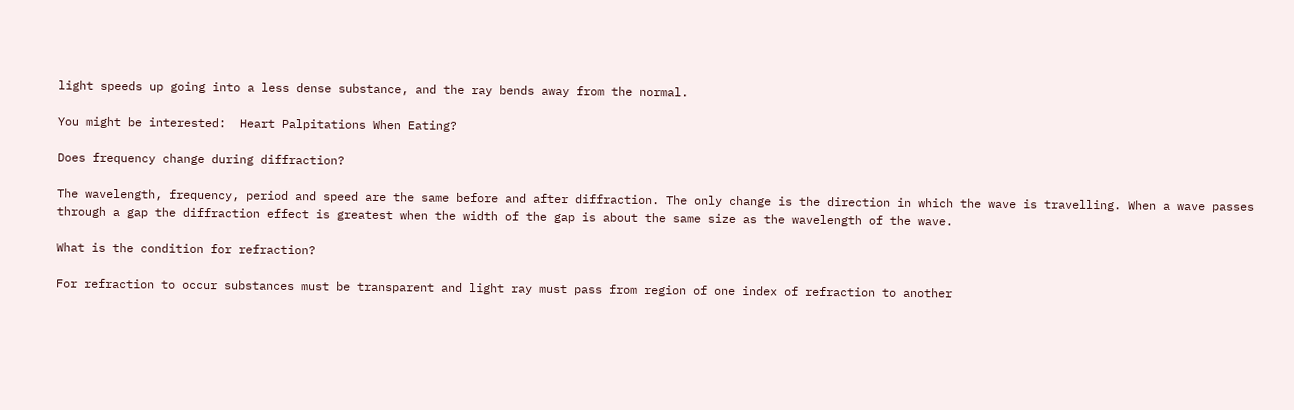light speeds up going into a less dense substance, and the ray bends away from the normal.

You might be interested:  Heart Palpitations When Eating?

Does frequency change during diffraction?

The wavelength, frequency, period and speed are the same before and after diffraction. The only change is the direction in which the wave is travelling. When a wave passes through a gap the diffraction effect is greatest when the width of the gap is about the same size as the wavelength of the wave.

What is the condition for refraction?

For refraction to occur substances must be transparent and light ray must pass from region of one index of refraction to another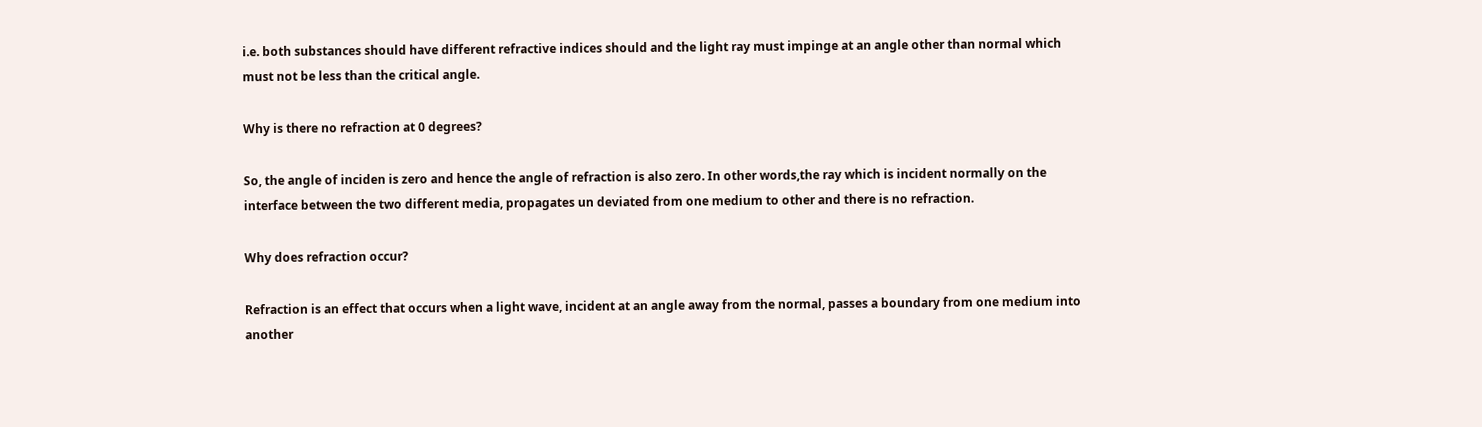i.e. both substances should have different refractive indices should and the light ray must impinge at an angle other than normal which must not be less than the critical angle.

Why is there no refraction at 0 degrees?

So, the angle of inciden is zero and hence the angle of refraction is also zero. In other words,the ray which is incident normally on the interface between the two different media, propagates un deviated from one medium to other and there is no refraction.

Why does refraction occur?

Refraction is an effect that occurs when a light wave, incident at an angle away from the normal, passes a boundary from one medium into another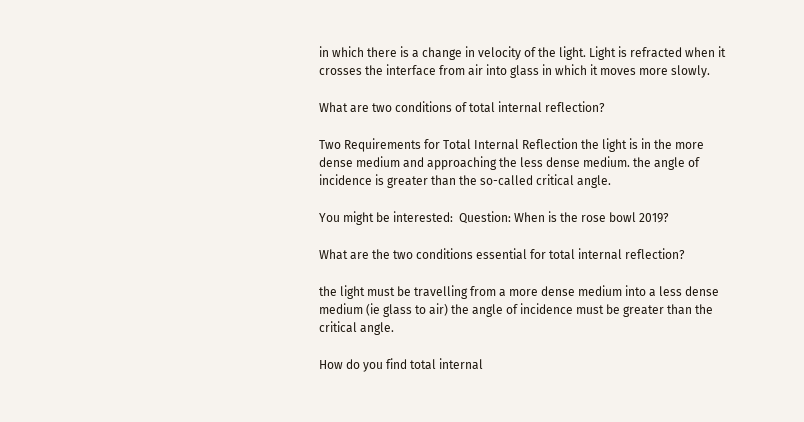in which there is a change in velocity of the light. Light is refracted when it crosses the interface from air into glass in which it moves more slowly.

What are two conditions of total internal reflection?

Two Requirements for Total Internal Reflection the light is in the more dense medium and approaching the less dense medium. the angle of incidence is greater than the so-called critical angle.

You might be interested:  Question: When is the rose bowl 2019?

What are the two conditions essential for total internal reflection?

the light must be travelling from a more dense medium into a less dense medium (ie glass to air) the angle of incidence must be greater than the critical angle.

How do you find total internal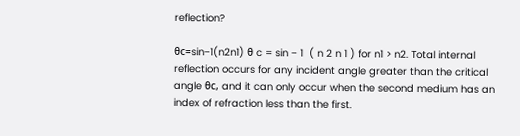reflection?

θc=sin−1(n2n1) θ c = sin − 1  ( n 2 n 1 ) for n1 > n2. Total internal reflection occurs for any incident angle greater than the critical angle θc, and it can only occur when the second medium has an index of refraction less than the first.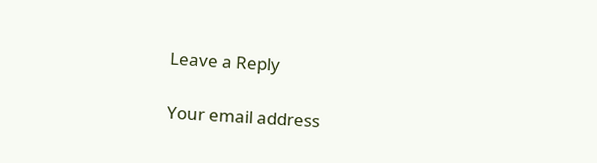Leave a Reply

Your email address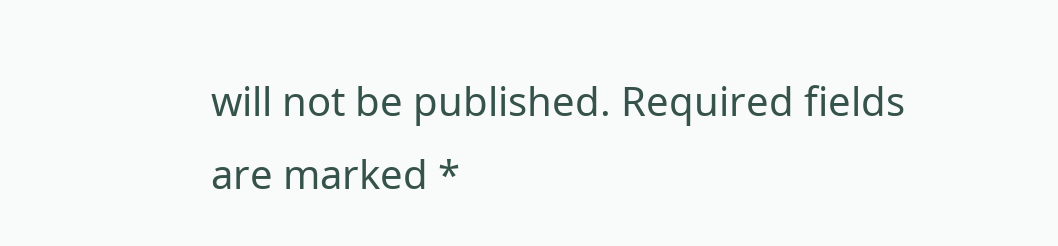will not be published. Required fields are marked *